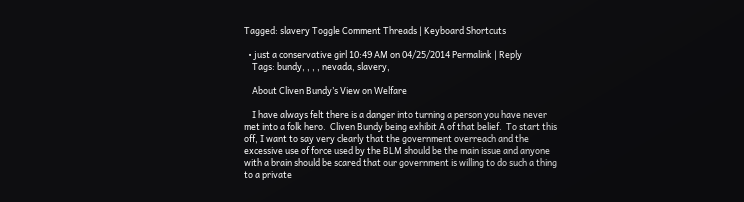Tagged: slavery Toggle Comment Threads | Keyboard Shortcuts

  • just a conservative girl 10:49 AM on 04/25/2014 Permalink | Reply
    Tags: bundy, , , , nevada, slavery,

    About Cliven Bundy’s View on Welfare

    I have always felt there is a danger into turning a person you have never met into a folk hero.  Cliven Bundy being exhibit A of that belief.  To start this off, I want to say very clearly that the government overreach and the excessive use of force used by the BLM should be the main issue and anyone with a brain should be scared that our government is willing to do such a thing to a private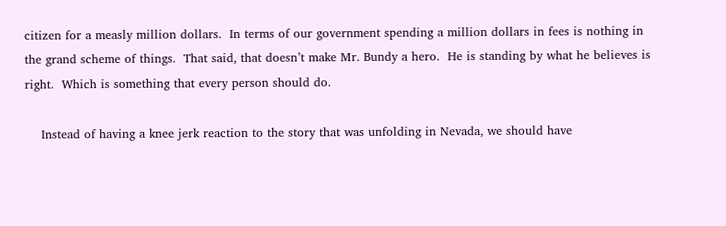citizen for a measly million dollars.  In terms of our government spending a million dollars in fees is nothing in the grand scheme of things.  That said, that doesn’t make Mr. Bundy a hero.  He is standing by what he believes is right.  Which is something that every person should do.

    Instead of having a knee jerk reaction to the story that was unfolding in Nevada, we should have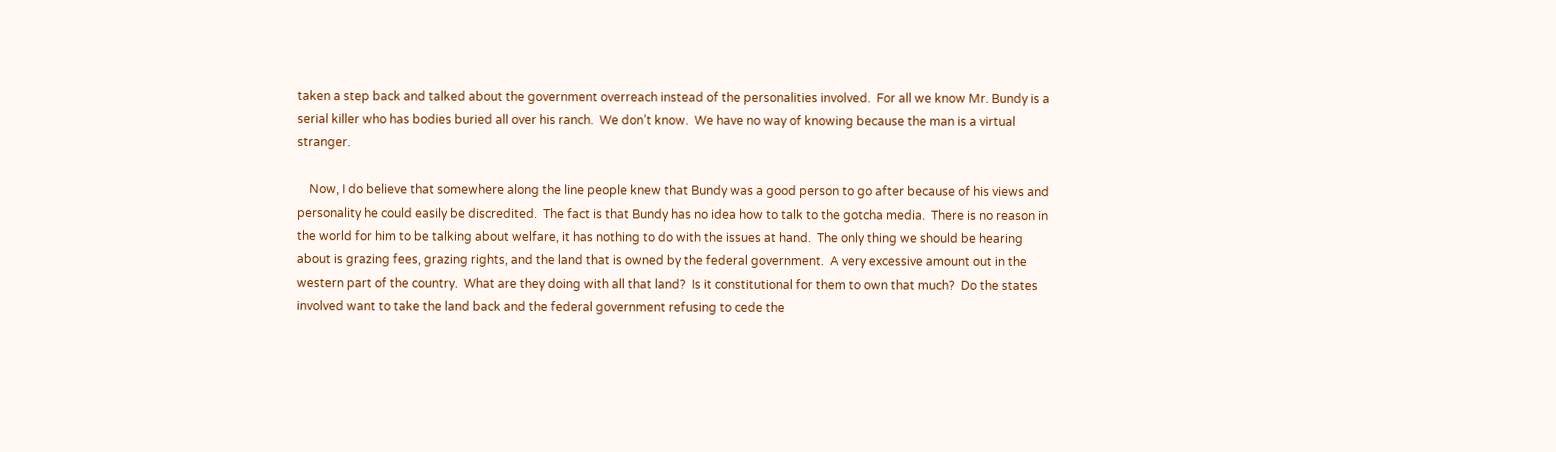taken a step back and talked about the government overreach instead of the personalities involved.  For all we know Mr. Bundy is a serial killer who has bodies buried all over his ranch.  We don’t know.  We have no way of knowing because the man is a virtual stranger.

    Now, I do believe that somewhere along the line people knew that Bundy was a good person to go after because of his views and personality he could easily be discredited.  The fact is that Bundy has no idea how to talk to the gotcha media.  There is no reason in the world for him to be talking about welfare, it has nothing to do with the issues at hand.  The only thing we should be hearing about is grazing fees, grazing rights, and the land that is owned by the federal government.  A very excessive amount out in the western part of the country.  What are they doing with all that land?  Is it constitutional for them to own that much?  Do the states involved want to take the land back and the federal government refusing to cede the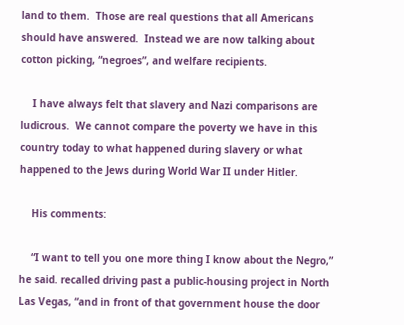land to them.  Those are real questions that all Americans should have answered.  Instead we are now talking about cotton picking, “negroes”, and welfare recipients.

    I have always felt that slavery and Nazi comparisons are ludicrous.  We cannot compare the poverty we have in this country today to what happened during slavery or what happened to the Jews during World War II under Hitler.

    His comments:

    “I want to tell you one more thing I know about the Negro,” he said. recalled driving past a public-housing project in North Las Vegas, “and in front of that government house the door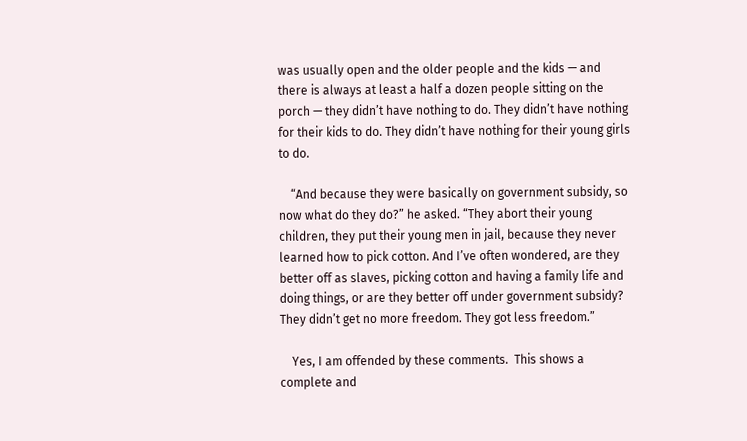was usually open and the older people and the kids — and there is always at least a half a dozen people sitting on the porch — they didn’t have nothing to do. They didn’t have nothing for their kids to do. They didn’t have nothing for their young girls to do.

    “And because they were basically on government subsidy, so now what do they do?” he asked. “They abort their young children, they put their young men in jail, because they never learned how to pick cotton. And I’ve often wondered, are they better off as slaves, picking cotton and having a family life and doing things, or are they better off under government subsidy? They didn’t get no more freedom. They got less freedom.”

    Yes, I am offended by these comments.  This shows a complete and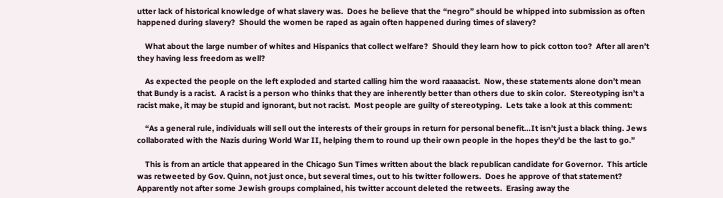utter lack of historical knowledge of what slavery was.  Does he believe that the “negro” should be whipped into submission as often happened during slavery?  Should the women be raped as again often happened during times of slavery?

    What about the large number of whites and Hispanics that collect welfare?  Should they learn how to pick cotton too?  After all aren’t they having less freedom as well?

    As expected the people on the left exploded and started calling him the word raaaaacist.  Now, these statements alone don’t mean that Bundy is a racist.  A racist is a person who thinks that they are inherently better than others due to skin color.  Stereotyping isn’t a racist make, it may be stupid and ignorant, but not racist.  Most people are guilty of stereotyping.  Lets take a look at this comment:

    “As a general rule, individuals will sell out the interests of their groups in return for personal benefit…It isn’t just a black thing. Jews collaborated with the Nazis during World War II, helping them to round up their own people in the hopes they’d be the last to go.”

    This is from an article that appeared in the Chicago Sun Times written about the black republican candidate for Governor.  This article was retweeted by Gov. Quinn, not just once, but several times, out to his twitter followers.  Does he approve of that statement?  Apparently not after some Jewish groups complained, his twitter account deleted the retweets.  Erasing away the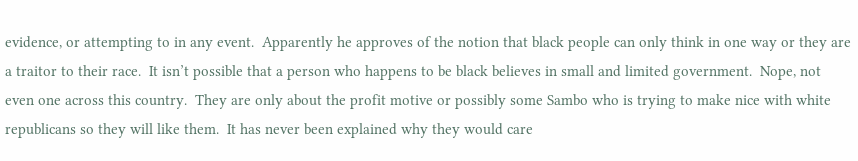evidence, or attempting to in any event.  Apparently he approves of the notion that black people can only think in one way or they are a traitor to their race.  It isn’t possible that a person who happens to be black believes in small and limited government.  Nope, not even one across this country.  They are only about the profit motive or possibly some Sambo who is trying to make nice with white republicans so they will like them.  It has never been explained why they would care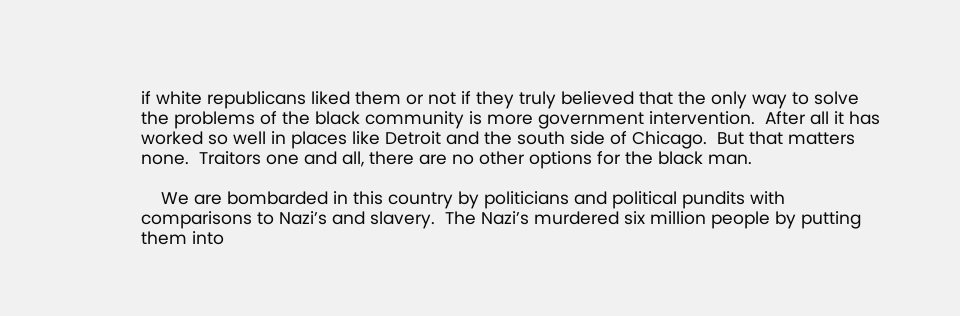if white republicans liked them or not if they truly believed that the only way to solve the problems of the black community is more government intervention.  After all it has worked so well in places like Detroit and the south side of Chicago.  But that matters none.  Traitors one and all, there are no other options for the black man.

    We are bombarded in this country by politicians and political pundits with comparisons to Nazi’s and slavery.  The Nazi’s murdered six million people by putting them into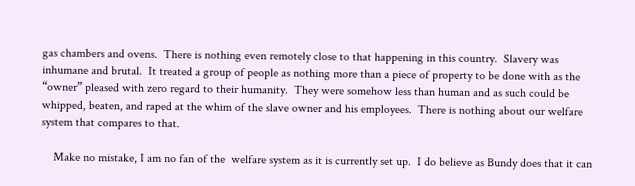gas chambers and ovens.  There is nothing even remotely close to that happening in this country.  Slavery was inhumane and brutal.  It treated a group of people as nothing more than a piece of property to be done with as the “owner” pleased with zero regard to their humanity.  They were somehow less than human and as such could be whipped, beaten, and raped at the whim of the slave owner and his employees.  There is nothing about our welfare system that compares to that.

    Make no mistake, I am no fan of the  welfare system as it is currently set up.  I do believe as Bundy does that it can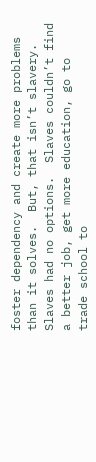foster dependency and create more problems than it solves.  But, that isn’t slavery.  Slaves had no options.  Slaves couldn’t find a better job, get more education, go to trade school to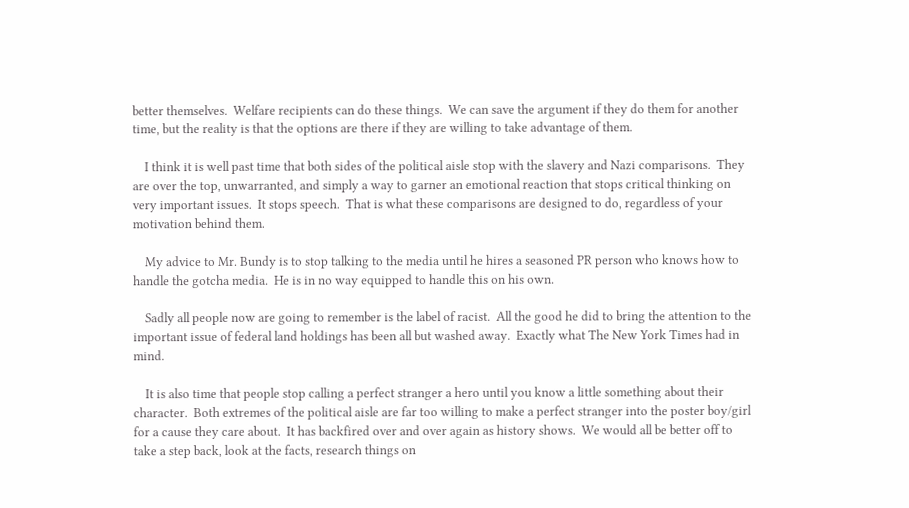better themselves.  Welfare recipients can do these things.  We can save the argument if they do them for another time, but the reality is that the options are there if they are willing to take advantage of them.

    I think it is well past time that both sides of the political aisle stop with the slavery and Nazi comparisons.  They are over the top, unwarranted, and simply a way to garner an emotional reaction that stops critical thinking on very important issues.  It stops speech.  That is what these comparisons are designed to do, regardless of your motivation behind them.

    My advice to Mr. Bundy is to stop talking to the media until he hires a seasoned PR person who knows how to handle the gotcha media.  He is in no way equipped to handle this on his own.

    Sadly all people now are going to remember is the label of racist.  All the good he did to bring the attention to the important issue of federal land holdings has been all but washed away.  Exactly what The New York Times had in mind.

    It is also time that people stop calling a perfect stranger a hero until you know a little something about their character.  Both extremes of the political aisle are far too willing to make a perfect stranger into the poster boy/girl for a cause they care about.  It has backfired over and over again as history shows.  We would all be better off to take a step back, look at the facts, research things on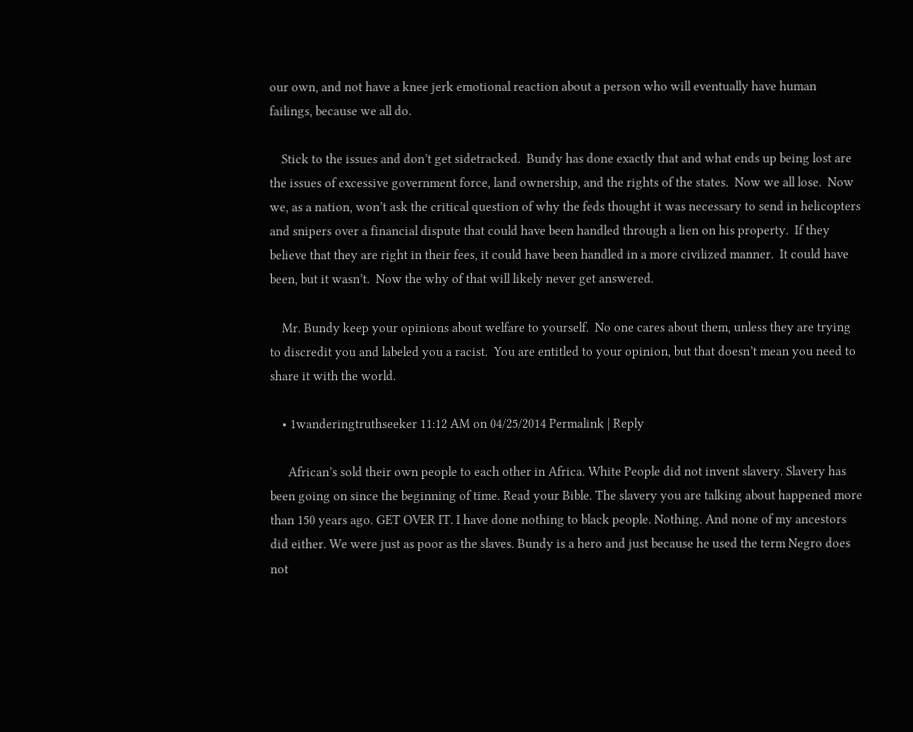our own, and not have a knee jerk emotional reaction about a person who will eventually have human failings, because we all do.

    Stick to the issues and don’t get sidetracked.  Bundy has done exactly that and what ends up being lost are the issues of excessive government force, land ownership, and the rights of the states.  Now we all lose.  Now we, as a nation, won’t ask the critical question of why the feds thought it was necessary to send in helicopters and snipers over a financial dispute that could have been handled through a lien on his property.  If they believe that they are right in their fees, it could have been handled in a more civilized manner.  It could have been, but it wasn’t.  Now the why of that will likely never get answered.

    Mr. Bundy keep your opinions about welfare to yourself.  No one cares about them, unless they are trying to discredit you and labeled you a racist.  You are entitled to your opinion, but that doesn’t mean you need to share it with the world.

    • 1wanderingtruthseeker 11:12 AM on 04/25/2014 Permalink | Reply

      African’s sold their own people to each other in Africa. White People did not invent slavery. Slavery has been going on since the beginning of time. Read your Bible. The slavery you are talking about happened more than 150 years ago. GET OVER IT. I have done nothing to black people. Nothing. And none of my ancestors did either. We were just as poor as the slaves. Bundy is a hero and just because he used the term Negro does not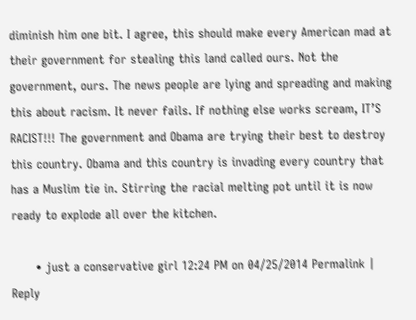diminish him one bit. I agree, this should make every American mad at their government for stealing this land called ours. Not the government, ours. The news people are lying and spreading and making this about racism. It never fails. If nothing else works scream, IT’S RACIST!!! The government and Obama are trying their best to destroy this country. Obama and this country is invading every country that has a Muslim tie in. Stirring the racial melting pot until it is now ready to explode all over the kitchen.

      • just a conservative girl 12:24 PM on 04/25/2014 Permalink | Reply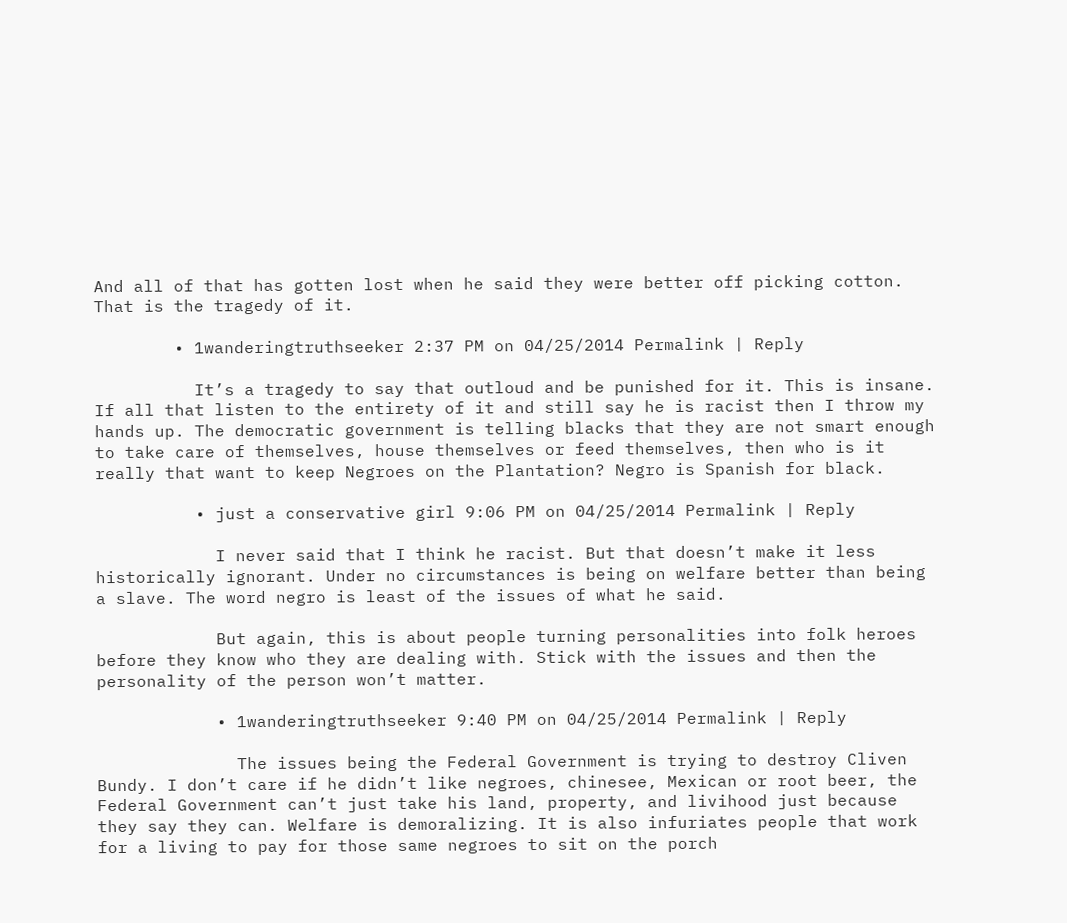And all of that has gotten lost when he said they were better off picking cotton. That is the tragedy of it.

        • 1wanderingtruthseeker 2:37 PM on 04/25/2014 Permalink | Reply

          It’s a tragedy to say that outloud and be punished for it. This is insane. If all that listen to the entirety of it and still say he is racist then I throw my hands up. The democratic government is telling blacks that they are not smart enough to take care of themselves, house themselves or feed themselves, then who is it really that want to keep Negroes on the Plantation? Negro is Spanish for black.

          • just a conservative girl 9:06 PM on 04/25/2014 Permalink | Reply

            I never said that I think he racist. But that doesn’t make it less historically ignorant. Under no circumstances is being on welfare better than being a slave. The word negro is least of the issues of what he said.

            But again, this is about people turning personalities into folk heroes before they know who they are dealing with. Stick with the issues and then the personality of the person won’t matter.

            • 1wanderingtruthseeker 9:40 PM on 04/25/2014 Permalink | Reply

              The issues being the Federal Government is trying to destroy Cliven Bundy. I don’t care if he didn’t like negroes, chinesee, Mexican or root beer, the Federal Government can’t just take his land, property, and livihood just because they say they can. Welfare is demoralizing. It is also infuriates people that work for a living to pay for those same negroes to sit on the porch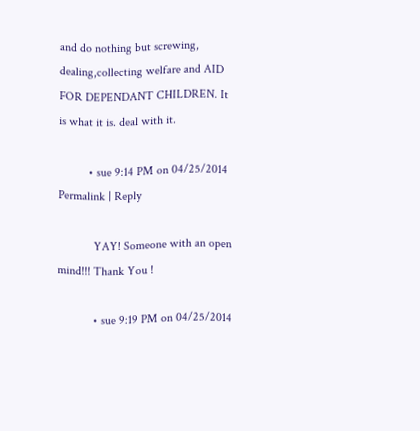and do nothing but screwing, dealing,collecting welfare and AID FOR DEPENDANT CHILDREN. It is what it is. deal with it.

          • sue 9:14 PM on 04/25/2014 Permalink | Reply

            YAY! Someone with an open mind!!! Thank You !

            • sue 9:19 PM on 04/25/2014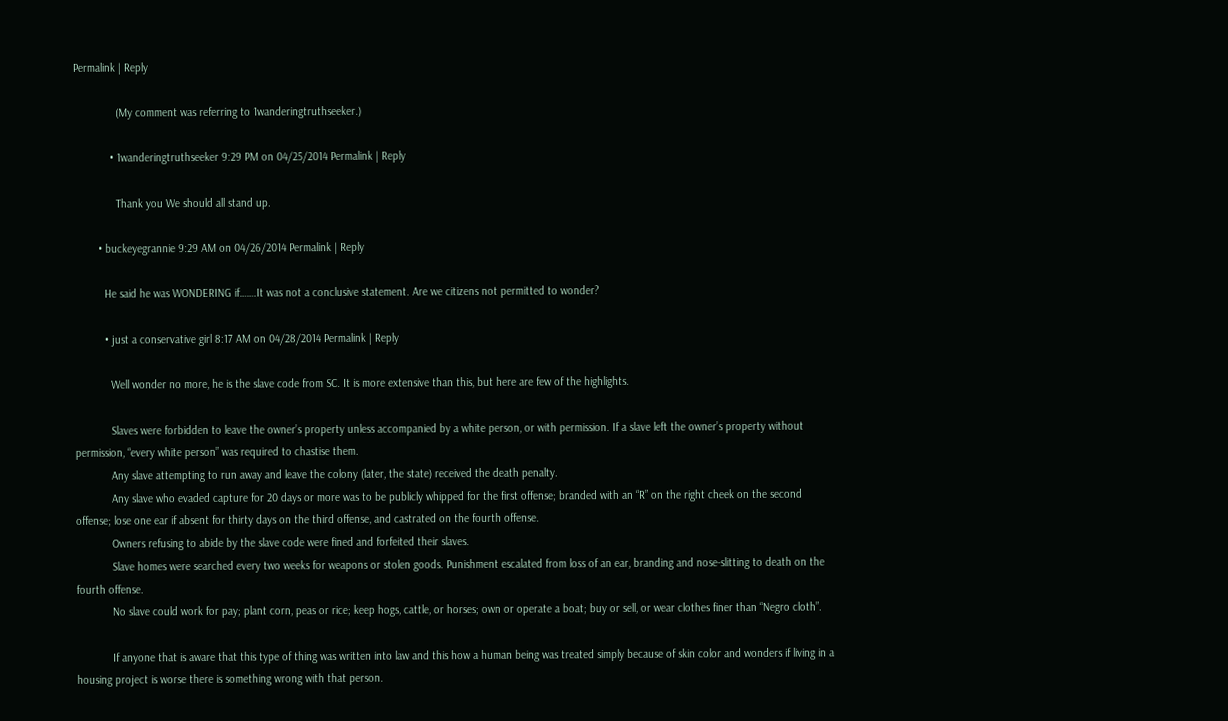Permalink | Reply

              (My comment was referring to 1wanderingtruthseeker.)

            • 1wanderingtruthseeker 9:29 PM on 04/25/2014 Permalink | Reply

              Thank you We should all stand up.

        • buckeyegrannie 9:29 AM on 04/26/2014 Permalink | Reply

          He said he was WONDERING if…….It was not a conclusive statement. Are we citizens not permitted to wonder?

          • just a conservative girl 8:17 AM on 04/28/2014 Permalink | Reply

            Well wonder no more, he is the slave code from SC. It is more extensive than this, but here are few of the highlights.

            Slaves were forbidden to leave the owner’s property unless accompanied by a white person, or with permission. If a slave left the owner’s property without permission, “every white person” was required to chastise them.
            Any slave attempting to run away and leave the colony (later, the state) received the death penalty.
            Any slave who evaded capture for 20 days or more was to be publicly whipped for the first offense; branded with an “R” on the right cheek on the second offense; lose one ear if absent for thirty days on the third offense, and castrated on the fourth offense.
            Owners refusing to abide by the slave code were fined and forfeited their slaves.
            Slave homes were searched every two weeks for weapons or stolen goods. Punishment escalated from loss of an ear, branding and nose-slitting to death on the fourth offense.
            No slave could work for pay; plant corn, peas or rice; keep hogs, cattle, or horses; own or operate a boat; buy or sell, or wear clothes finer than “Negro cloth”.

            If anyone that is aware that this type of thing was written into law and this how a human being was treated simply because of skin color and wonders if living in a housing project is worse there is something wrong with that person.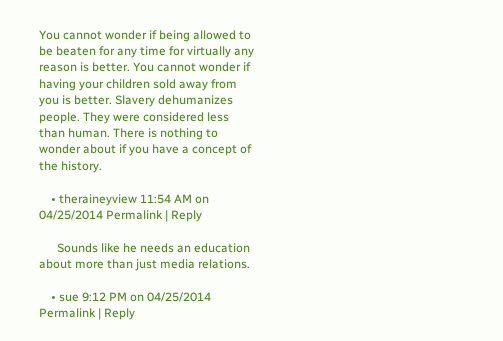You cannot wonder if being allowed to be beaten for any time for virtually any reason is better. You cannot wonder if having your children sold away from you is better. Slavery dehumanizes people. They were considered less than human. There is nothing to wonder about if you have a concept of the history.

    • theraineyview 11:54 AM on 04/25/2014 Permalink | Reply

      Sounds like he needs an education about more than just media relations.

    • sue 9:12 PM on 04/25/2014 Permalink | Reply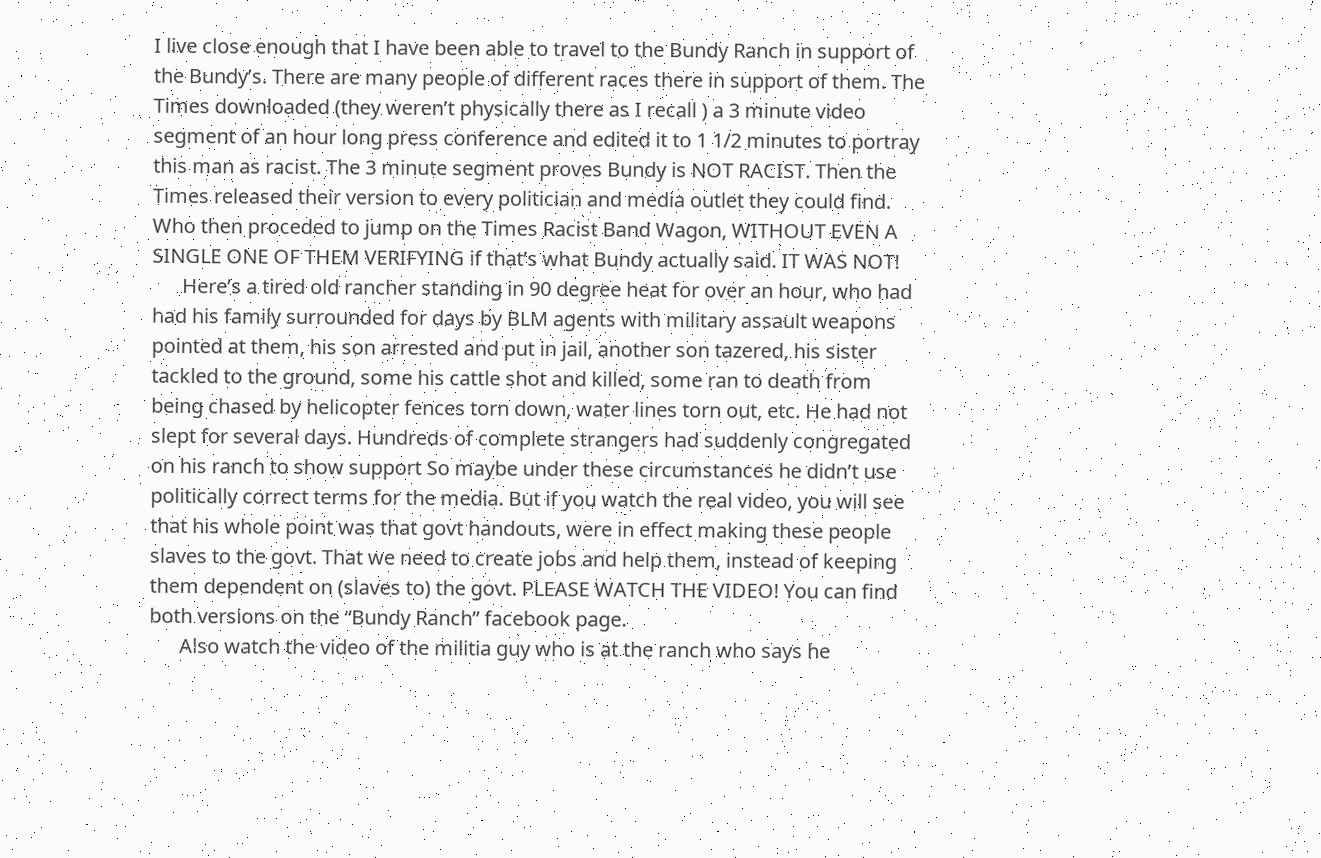I live close enough that I have been able to travel to the Bundy Ranch in support of the Bundy’s. There are many people of different races there in support of them. The Times downloaded (they weren’t physically there as I recall ) a 3 minute video segment of an hour long press conference and edited it to 1 1/2 minutes to portray this man as racist. The 3 minute segment proves Bundy is NOT RACIST. Then the Times released their version to every politician and media outlet they could find. Who then proceded to jump on the Times Racist Band Wagon, WITHOUT EVEN A SINGLE ONE OF THEM VERIFYING if that’s what Bundy actually said. IT WAS NOT!
      Here’s a tired old rancher standing in 90 degree heat for over an hour, who had had his family surrounded for days by BLM agents with military assault weapons pointed at them, his son arrested and put in jail, another son tazered, his sister tackled to the ground, some his cattle shot and killed, some ran to death from being chased by helicopter fences torn down, water lines torn out, etc. He had not slept for several days. Hundreds of complete strangers had suddenly congregated on his ranch to show support So maybe under these circumstances he didn’t use politically correct terms for the media. But if you watch the real video, you will see that his whole point was that govt handouts, were in effect making these people slaves to the govt. That we need to create jobs and help them, instead of keeping them dependent on (slaves to) the govt. PLEASE WATCH THE VIDEO! You can find both versions on the “Bundy Ranch” facebook page.
      Also watch the video of the militia guy who is at the ranch who says he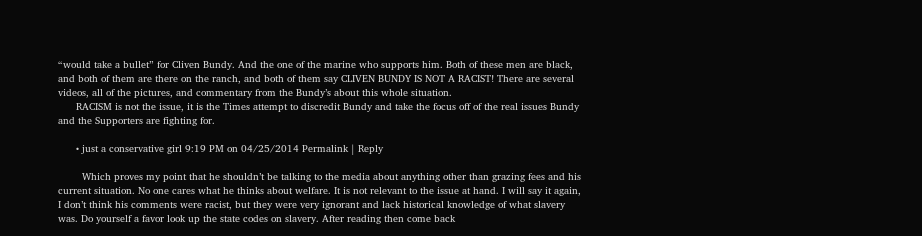“would take a bullet” for Cliven Bundy. And the one of the marine who supports him. Both of these men are black, and both of them are there on the ranch, and both of them say CLIVEN BUNDY IS NOT A RACIST! There are several videos, all of the pictures, and commentary from the Bundy’s about this whole situation.
      RACISM is not the issue, it is the Times attempt to discredit Bundy and take the focus off of the real issues Bundy and the Supporters are fighting for.

      • just a conservative girl 9:19 PM on 04/25/2014 Permalink | Reply

        Which proves my point that he shouldn’t be talking to the media about anything other than grazing fees and his current situation. No one cares what he thinks about welfare. It is not relevant to the issue at hand. I will say it again, I don’t think his comments were racist, but they were very ignorant and lack historical knowledge of what slavery was. Do yourself a favor look up the state codes on slavery. After reading then come back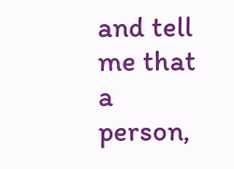and tell me that a person,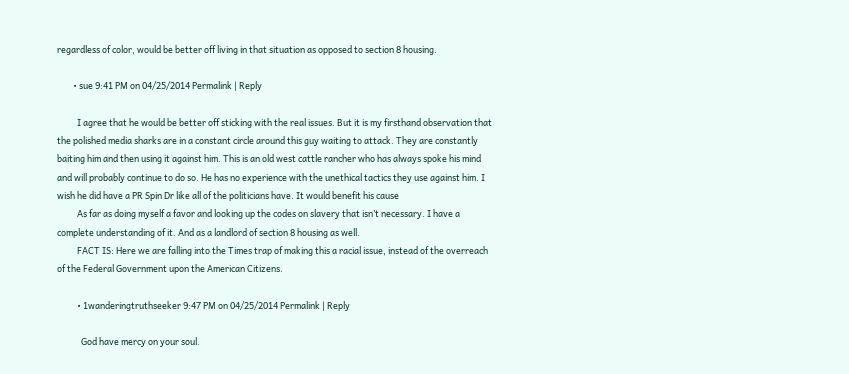regardless of color, would be better off living in that situation as opposed to section 8 housing.

        • sue 9:41 PM on 04/25/2014 Permalink | Reply

          I agree that he would be better off sticking with the real issues. But it is my firsthand observation that the polished media sharks are in a constant circle around this guy waiting to attack. They are constantly baiting him and then using it against him. This is an old west cattle rancher who has always spoke his mind and will probably continue to do so. He has no experience with the unethical tactics they use against him. I wish he did have a PR Spin Dr like all of the politicians have. It would benefit his cause
          As far as doing myself a favor and looking up the codes on slavery that isn’t necessary. I have a complete understanding of it. And as a landlord of section 8 housing as well.
          FACT IS: Here we are falling into the Times trap of making this a racial issue, instead of the overreach of the Federal Government upon the American Citizens.

          • 1wanderingtruthseeker 9:47 PM on 04/25/2014 Permalink | Reply

            God have mercy on your soul.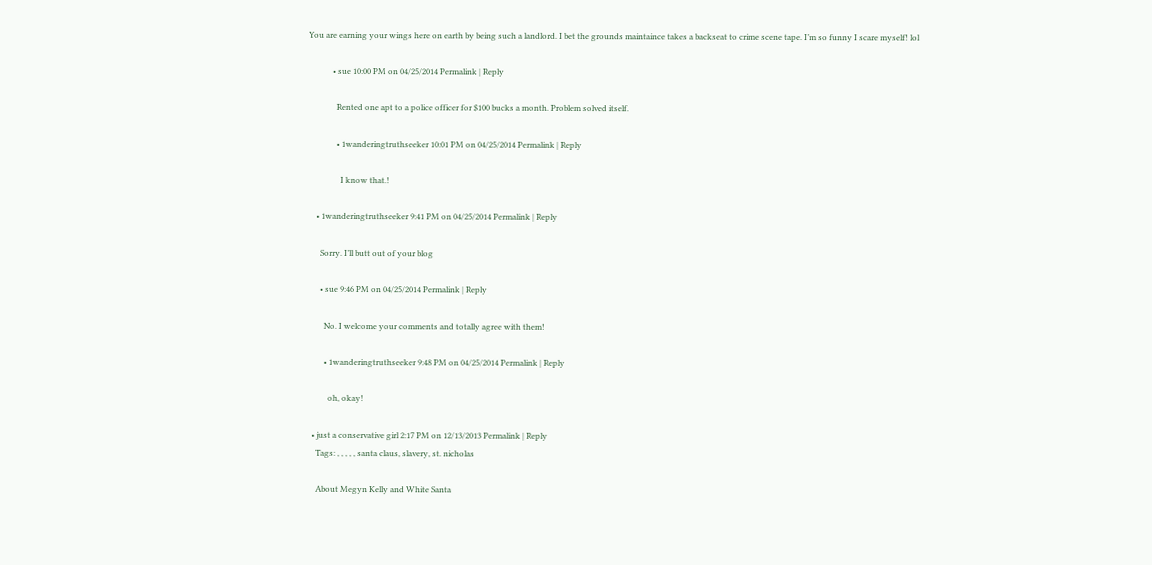You are earning your wings here on earth by being such a landlord. I bet the grounds maintaince takes a backseat to crime scene tape. I’m so funny I scare myself! lol

            • sue 10:00 PM on 04/25/2014 Permalink | Reply

              Rented one apt to a police officer for $100 bucks a month. Problem solved itself.

              • 1wanderingtruthseeker 10:01 PM on 04/25/2014 Permalink | Reply

                I know that.!

    • 1wanderingtruthseeker 9:41 PM on 04/25/2014 Permalink | Reply

      Sorry. I’ll butt out of your blog

      • sue 9:46 PM on 04/25/2014 Permalink | Reply

        No. I welcome your comments and totally agree with them!

        • 1wanderingtruthseeker 9:48 PM on 04/25/2014 Permalink | Reply

          oh, okay!

  • just a conservative girl 2:17 PM on 12/13/2013 Permalink | Reply
    Tags: , , , , , santa claus, slavery, st. nicholas

    About Megyn Kelly and White Santa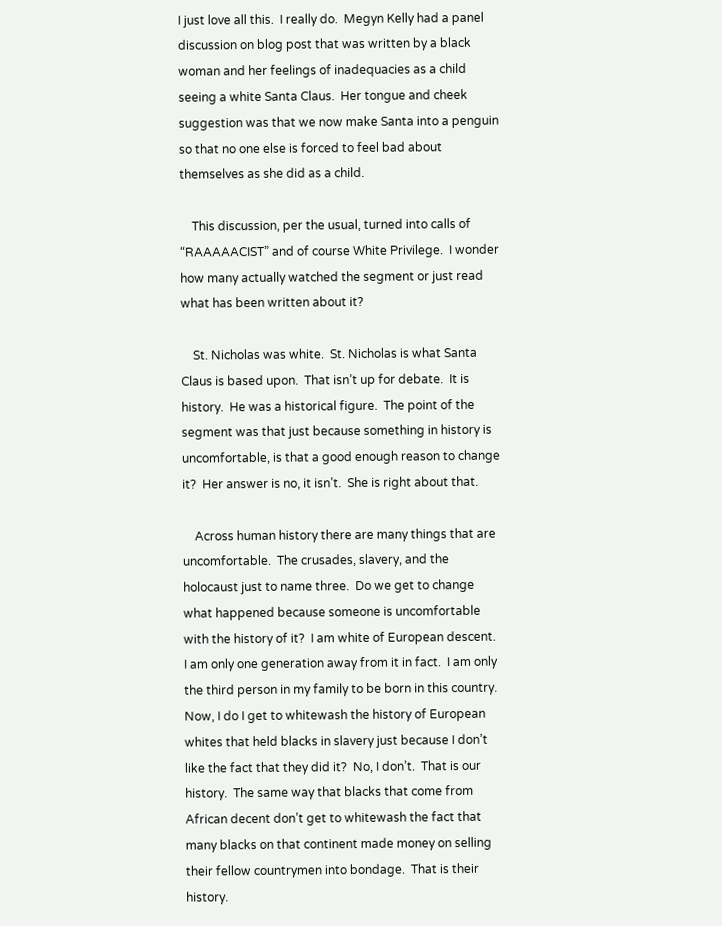I just love all this.  I really do.  Megyn Kelly had a panel discussion on blog post that was written by a black woman and her feelings of inadequacies as a child seeing a white Santa Claus.  Her tongue and cheek suggestion was that we now make Santa into a penguin so that no one else is forced to feel bad about themselves as she did as a child.

    This discussion, per the usual, turned into calls of “RAAAAACIST” and of course White Privilege.  I wonder how many actually watched the segment or just read what has been written about it?

    St. Nicholas was white.  St. Nicholas is what Santa Claus is based upon.  That isn’t up for debate.  It is history.  He was a historical figure.  The point of the segment was that just because something in history is uncomfortable, is that a good enough reason to change it?  Her answer is no, it isn’t.  She is right about that.

    Across human history there are many things that are uncomfortable.  The crusades, slavery, and the holocaust just to name three.  Do we get to change what happened because someone is uncomfortable with the history of it?  I am white of European descent.  I am only one generation away from it in fact.  I am only the third person in my family to be born in this country.  Now, I do I get to whitewash the history of European whites that held blacks in slavery just because I don’t like the fact that they did it?  No, I don’t.  That is our history.  The same way that blacks that come from African decent don’t get to whitewash the fact that many blacks on that continent made money on selling their fellow countrymen into bondage.  That is their history.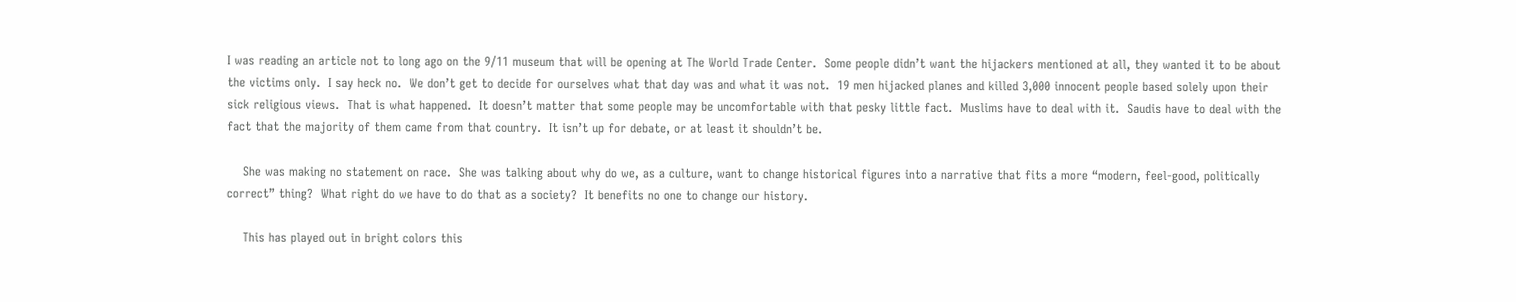I was reading an article not to long ago on the 9/11 museum that will be opening at The World Trade Center.  Some people didn’t want the hijackers mentioned at all, they wanted it to be about the victims only.  I say heck no.  We don’t get to decide for ourselves what that day was and what it was not.  19 men hijacked planes and killed 3,000 innocent people based solely upon their sick religious views.  That is what happened.  It doesn’t matter that some people may be uncomfortable with that pesky little fact.  Muslims have to deal with it.  Saudis have to deal with the fact that the majority of them came from that country.  It isn’t up for debate, or at least it shouldn’t be.

    She was making no statement on race.  She was talking about why do we, as a culture, want to change historical figures into a narrative that fits a more “modern, feel-good, politically correct” thing?  What right do we have to do that as a society?  It benefits no one to change our history.

    This has played out in bright colors this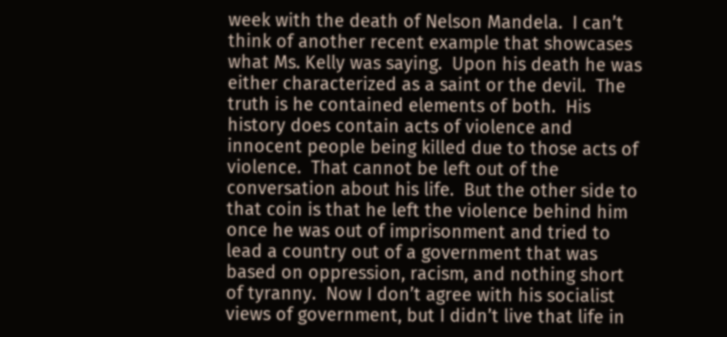week with the death of Nelson Mandela.  I can’t think of another recent example that showcases what Ms. Kelly was saying.  Upon his death he was either characterized as a saint or the devil.  The truth is he contained elements of both.  His history does contain acts of violence and innocent people being killed due to those acts of violence.  That cannot be left out of the conversation about his life.  But the other side to that coin is that he left the violence behind him once he was out of imprisonment and tried to lead a country out of a government that was based on oppression, racism, and nothing short of tyranny.  Now I don’t agree with his socialist views of government, but I didn’t live that life in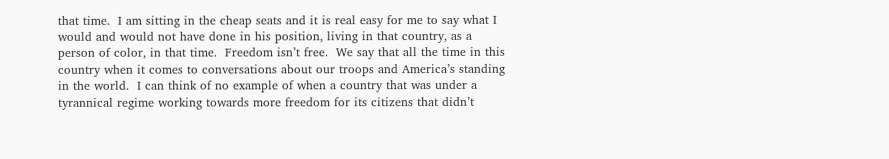that time.  I am sitting in the cheap seats and it is real easy for me to say what I would and would not have done in his position, living in that country, as a person of color, in that time.  Freedom isn’t free.  We say that all the time in this country when it comes to conversations about our troops and America’s standing in the world.  I can think of no example of when a country that was under a tyrannical regime working towards more freedom for its citizens that didn’t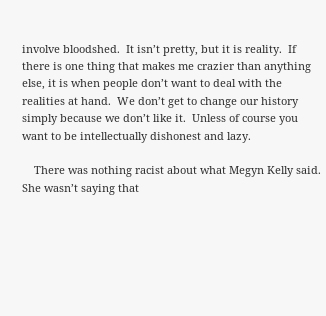involve bloodshed.  It isn’t pretty, but it is reality.  If there is one thing that makes me crazier than anything else, it is when people don’t want to deal with the realities at hand.  We don’t get to change our history simply because we don’t like it.  Unless of course you want to be intellectually dishonest and lazy.

    There was nothing racist about what Megyn Kelly said.  She wasn’t saying that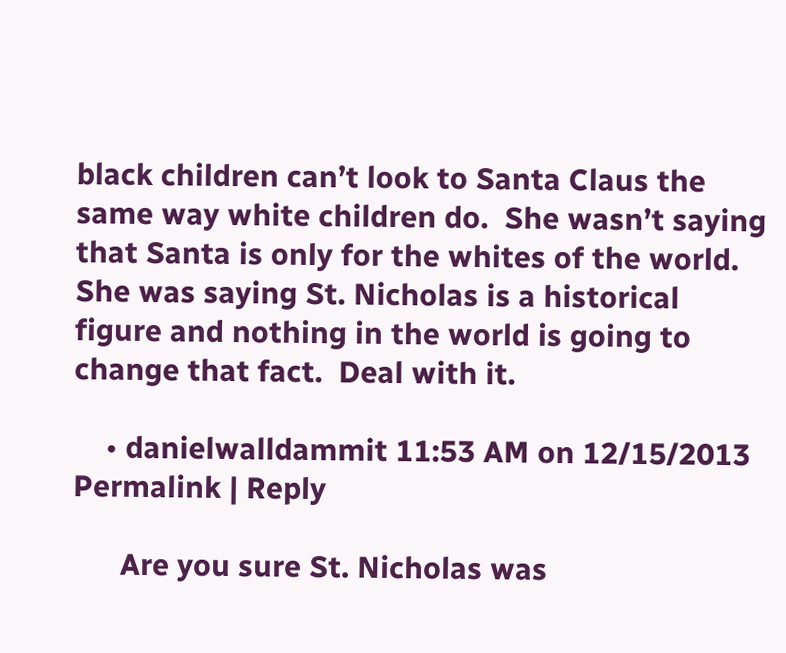black children can’t look to Santa Claus the same way white children do.  She wasn’t saying that Santa is only for the whites of the world.  She was saying St. Nicholas is a historical figure and nothing in the world is going to change that fact.  Deal with it.

    • danielwalldammit 11:53 AM on 12/15/2013 Permalink | Reply

      Are you sure St. Nicholas was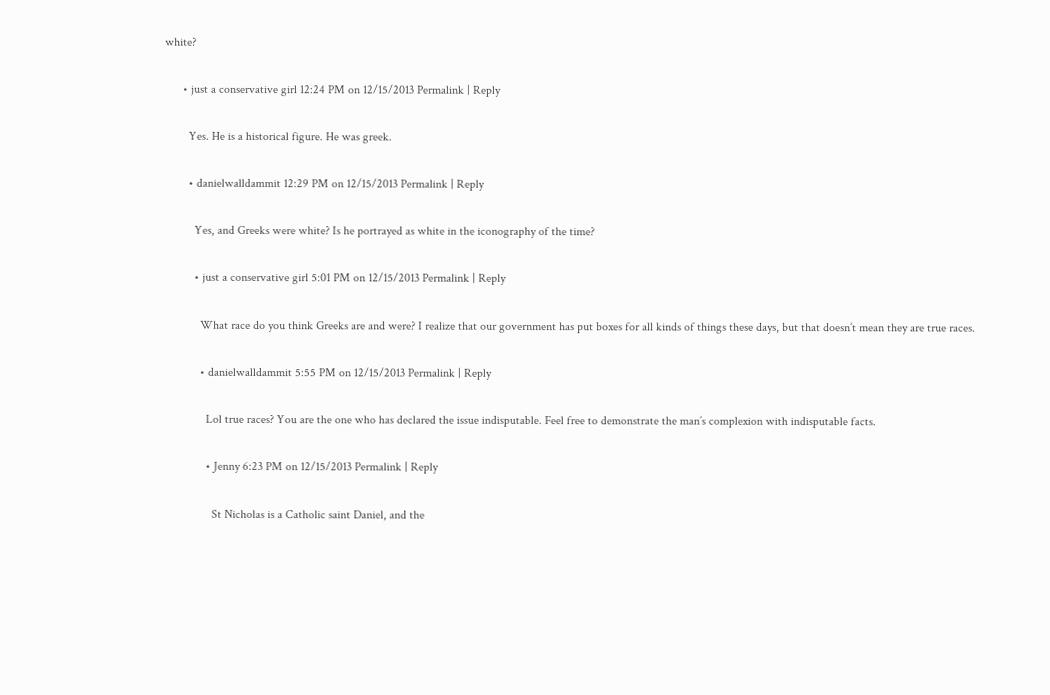white?

      • just a conservative girl 12:24 PM on 12/15/2013 Permalink | Reply

        Yes. He is a historical figure. He was greek.

        • danielwalldammit 12:29 PM on 12/15/2013 Permalink | Reply

          Yes, and Greeks were white? Is he portrayed as white in the iconography of the time?

          • just a conservative girl 5:01 PM on 12/15/2013 Permalink | Reply

            What race do you think Greeks are and were? I realize that our government has put boxes for all kinds of things these days, but that doesn’t mean they are true races.

            • danielwalldammit 5:55 PM on 12/15/2013 Permalink | Reply

              Lol true races? You are the one who has declared the issue indisputable. Feel free to demonstrate the man’s complexion with indisputable facts.

              • Jenny 6:23 PM on 12/15/2013 Permalink | Reply

                St Nicholas is a Catholic saint Daniel, and the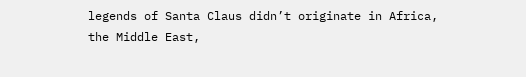legends of Santa Claus didn’t originate in Africa, the Middle East,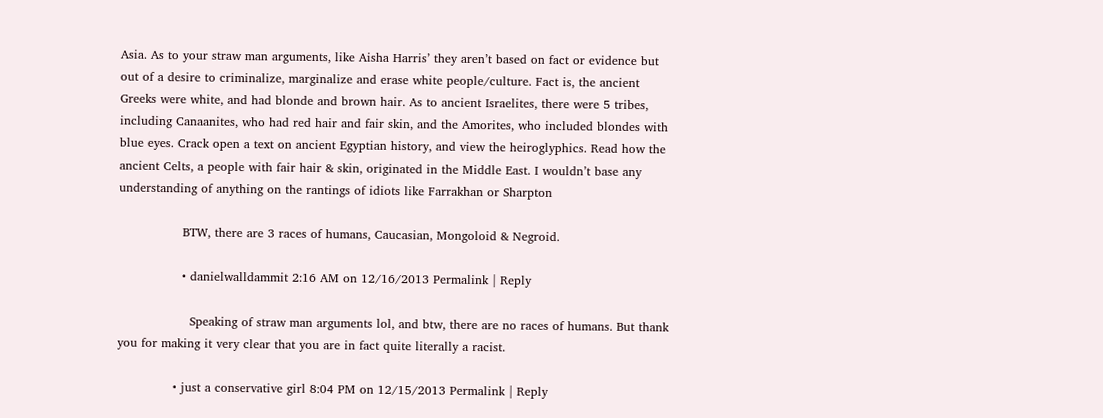Asia. As to your straw man arguments, like Aisha Harris’ they aren’t based on fact or evidence but out of a desire to criminalize, marginalize and erase white people/culture. Fact is, the ancient Greeks were white, and had blonde and brown hair. As to ancient Israelites, there were 5 tribes, including Canaanites, who had red hair and fair skin, and the Amorites, who included blondes with blue eyes. Crack open a text on ancient Egyptian history, and view the heiroglyphics. Read how the ancient Celts, a people with fair hair & skin, originated in the Middle East. I wouldn’t base any understanding of anything on the rantings of idiots like Farrakhan or Sharpton

                BTW, there are 3 races of humans, Caucasian, Mongoloid & Negroid.

                • danielwalldammit 2:16 AM on 12/16/2013 Permalink | Reply

                  Speaking of straw man arguments lol, and btw, there are no races of humans. But thank you for making it very clear that you are in fact quite literally a racist.

              • just a conservative girl 8:04 PM on 12/15/2013 Permalink | Reply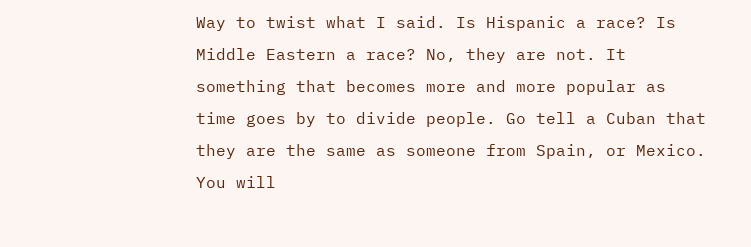Way to twist what I said. Is Hispanic a race? Is Middle Eastern a race? No, they are not. It something that becomes more and more popular as time goes by to divide people. Go tell a Cuban that they are the same as someone from Spain, or Mexico. You will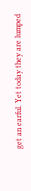get an earful. Yet today they are lumped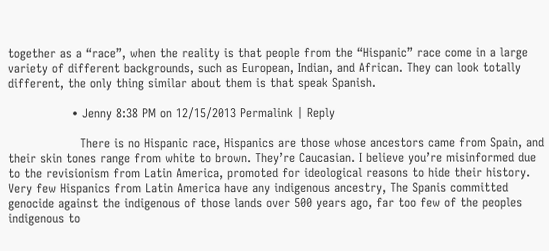together as a “race”, when the reality is that people from the “Hispanic” race come in a large variety of different backgrounds, such as European, Indian, and African. They can look totally different, the only thing similar about them is that speak Spanish.

                • Jenny 8:38 PM on 12/15/2013 Permalink | Reply

                  There is no Hispanic race, Hispanics are those whose ancestors came from Spain, and their skin tones range from white to brown. They’re Caucasian. I believe you’re misinformed due to the revisionism from Latin America, promoted for ideological reasons to hide their history. Very few Hispanics from Latin America have any indigenous ancestry, The Spanis committed genocide against the indigenous of those lands over 500 years ago, far too few of the peoples indigenous to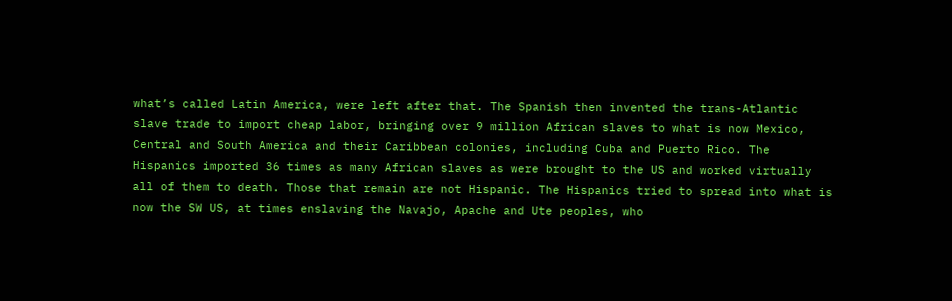what’s called Latin America, were left after that. The Spanish then invented the trans-Atlantic slave trade to import cheap labor, bringing over 9 million African slaves to what is now Mexico, Central and South America and their Caribbean colonies, including Cuba and Puerto Rico. The Hispanics imported 36 times as many African slaves as were brought to the US and worked virtually all of them to death. Those that remain are not Hispanic. The Hispanics tried to spread into what is now the SW US, at times enslaving the Navajo, Apache and Ute peoples, who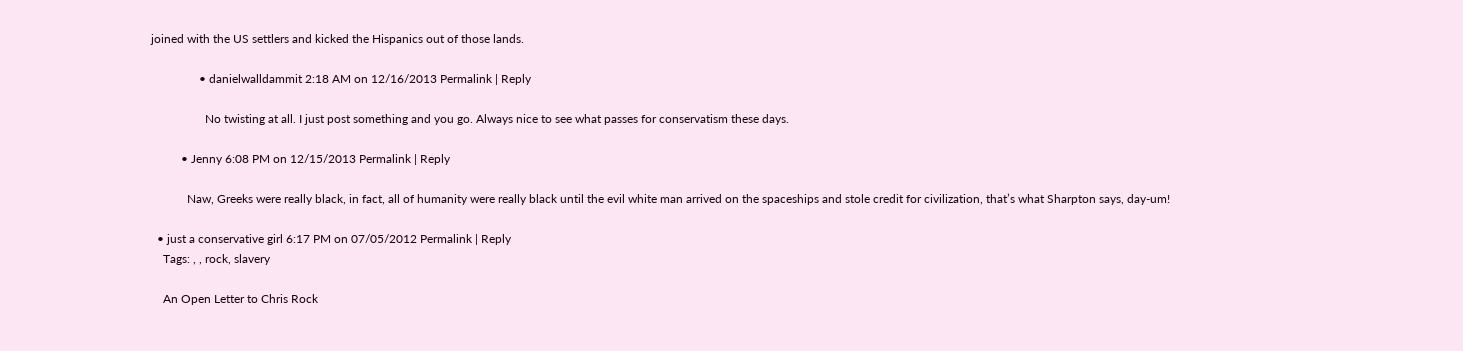joined with the US settlers and kicked the Hispanics out of those lands.

                • danielwalldammit 2:18 AM on 12/16/2013 Permalink | Reply

                  No twisting at all. I just post something and you go. Always nice to see what passes for conservatism these days.

          • Jenny 6:08 PM on 12/15/2013 Permalink | Reply

            Naw, Greeks were really black, in fact, all of humanity were really black until the evil white man arrived on the spaceships and stole credit for civilization, that’s what Sharpton says, day-um!

  • just a conservative girl 6:17 PM on 07/05/2012 Permalink | Reply
    Tags: , , rock, slavery

    An Open Letter to Chris Rock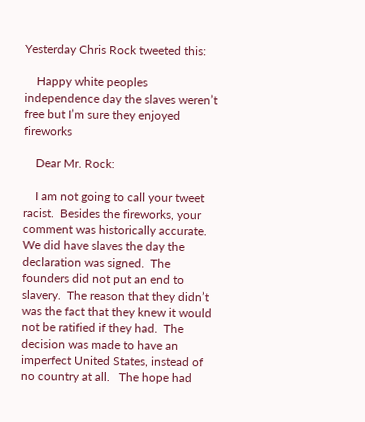Yesterday Chris Rock tweeted this:

    Happy white peoples independence day the slaves weren’t free but I’m sure they enjoyed fireworks

    Dear Mr. Rock:

    I am not going to call your tweet racist.  Besides the fireworks, your comment was historically accurate.  We did have slaves the day the declaration was signed.  The founders did not put an end to slavery.  The reason that they didn’t was the fact that they knew it would not be ratified if they had.  The decision was made to have an imperfect United States, instead of no country at all.   The hope had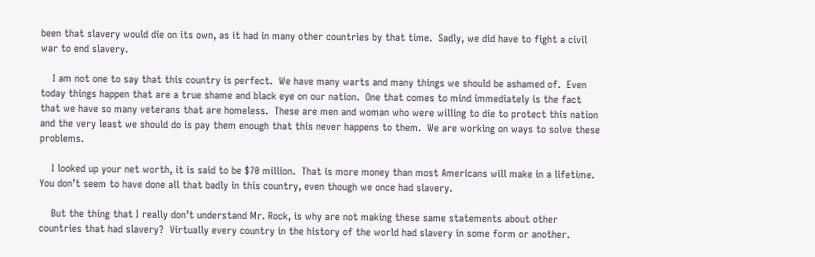been that slavery would die on its own, as it had in many other countries by that time.  Sadly, we did have to fight a civil war to end slavery.

    I am not one to say that this country is perfect.  We have many warts and many things we should be ashamed of.  Even today things happen that are a true shame and black eye on our nation.  One that comes to mind immediately is the fact that we have so many veterans that are homeless.  These are men and woman who were willing to die to protect this nation and the very least we should do is pay them enough that this never happens to them.  We are working on ways to solve these problems.

    I looked up your net worth, it is said to be $70 million.  That is more money than most Americans will make in a lifetime.  You don’t seem to have done all that badly in this country, even though we once had slavery.

    But the thing that I really don’t understand Mr. Rock, is why are not making these same statements about other countries that had slavery?  Virtually every country in the history of the world had slavery in some form or another.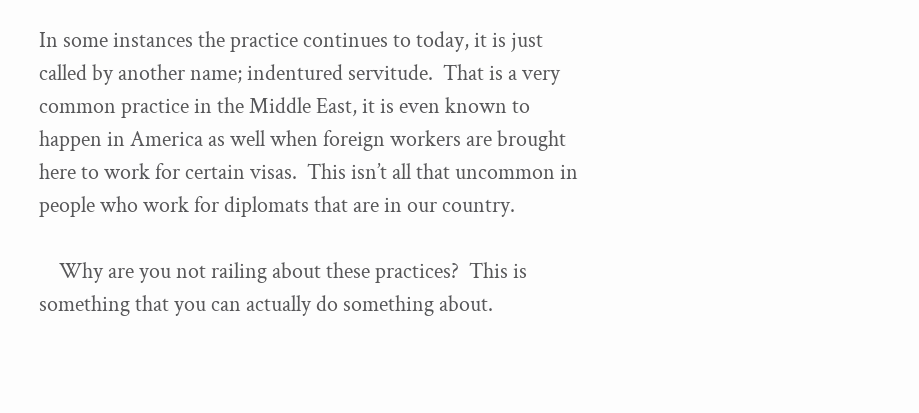In some instances the practice continues to today, it is just called by another name; indentured servitude.  That is a very common practice in the Middle East, it is even known to happen in America as well when foreign workers are brought here to work for certain visas.  This isn’t all that uncommon in people who work for diplomats that are in our country.

    Why are you not railing about these practices?  This is something that you can actually do something about.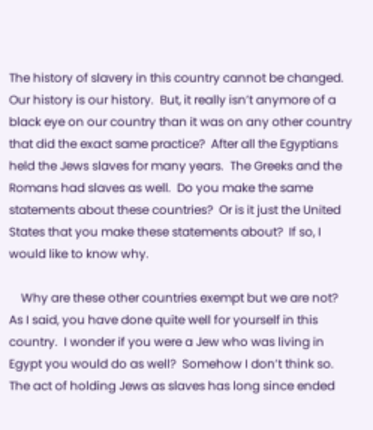The history of slavery in this country cannot be changed.  Our history is our history.  But, it really isn’t anymore of a black eye on our country than it was on any other country that did the exact same practice?  After all the Egyptians held the Jews slaves for many years.  The Greeks and the Romans had slaves as well.  Do you make the same statements about these countries?  Or is it just the United States that you make these statements about?  If so, I would like to know why.

    Why are these other countries exempt but we are not?  As I said, you have done quite well for yourself in this country.  I wonder if you were a Jew who was living in Egypt you would do as well?  Somehow I don’t think so.  The act of holding Jews as slaves has long since ended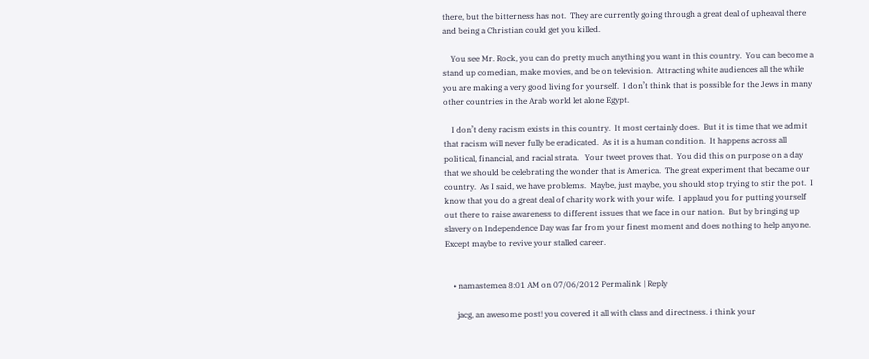there, but the bitterness has not.  They are currently going through a great deal of upheaval there and being a Christian could get you killed.

    You see Mr. Rock, you can do pretty much anything you want in this country.  You can become a stand up comedian, make movies, and be on television.  Attracting white audiences all the while you are making a very good living for yourself.  I don’t think that is possible for the Jews in many other countries in the Arab world let alone Egypt.

    I don’t deny racism exists in this country.  It most certainly does.  But it is time that we admit that racism will never fully be eradicated.  As it is a human condition.  It happens across all political, financial, and racial strata.   Your tweet proves that.  You did this on purpose on a day that we should be celebrating the wonder that is America.  The great experiment that became our country.  As I said, we have problems.  Maybe, just maybe, you should stop trying to stir the pot.  I know that you do a great deal of charity work with your wife.  I applaud you for putting yourself out there to raise awareness to different issues that we face in our nation.  But by bringing up slavery on Independence Day was far from your finest moment and does nothing to help anyone.  Except maybe to revive your stalled career.


    • namastemea 8:01 AM on 07/06/2012 Permalink | Reply

      jacg, an awesome post! you covered it all with class and directness. i think your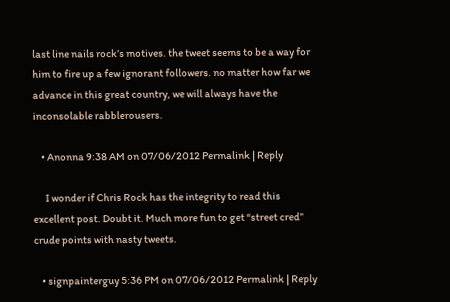last line nails rock’s motives. the tweet seems to be a way for him to fire up a few ignorant followers. no matter how far we advance in this great country, we will always have the inconsolable rabblerousers.

    • Anonna 9:38 AM on 07/06/2012 Permalink | Reply

      I wonder if Chris Rock has the integrity to read this excellent post. Doubt it. Much more fun to get “street cred” crude points with nasty tweets.

    • signpainterguy 5:36 PM on 07/06/2012 Permalink | Reply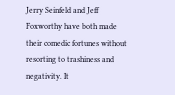Jerry Seinfeld and Jeff Foxworthy have both made their comedic fortunes without resorting to trashiness and negativity. It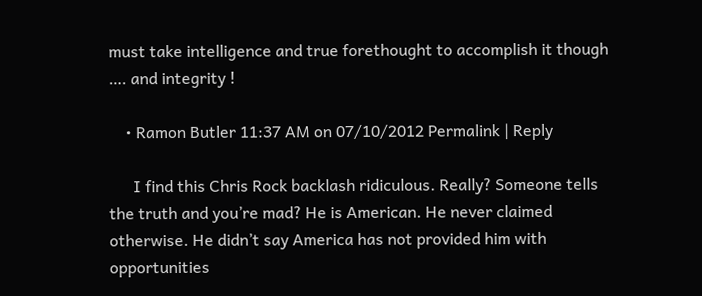must take intelligence and true forethought to accomplish it though …. and integrity !

    • Ramon Butler 11:37 AM on 07/10/2012 Permalink | Reply

      I find this Chris Rock backlash ridiculous. Really? Someone tells the truth and you’re mad? He is American. He never claimed otherwise. He didn’t say America has not provided him with opportunities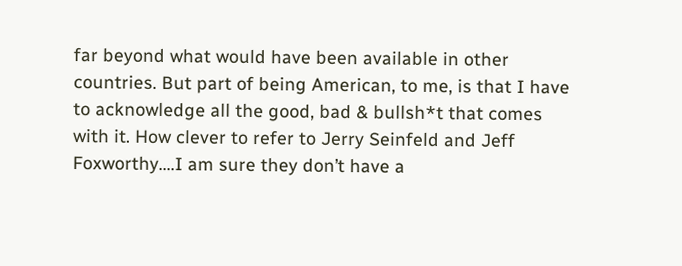far beyond what would have been available in other countries. But part of being American, to me, is that I have to acknowledge all the good, bad & bullsh*t that comes with it. How clever to refer to Jerry Seinfeld and Jeff Foxworthy….I am sure they don’t have a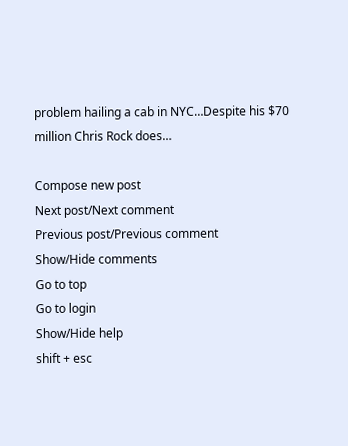problem hailing a cab in NYC…Despite his $70 million Chris Rock does…

Compose new post
Next post/Next comment
Previous post/Previous comment
Show/Hide comments
Go to top
Go to login
Show/Hide help
shift + esc